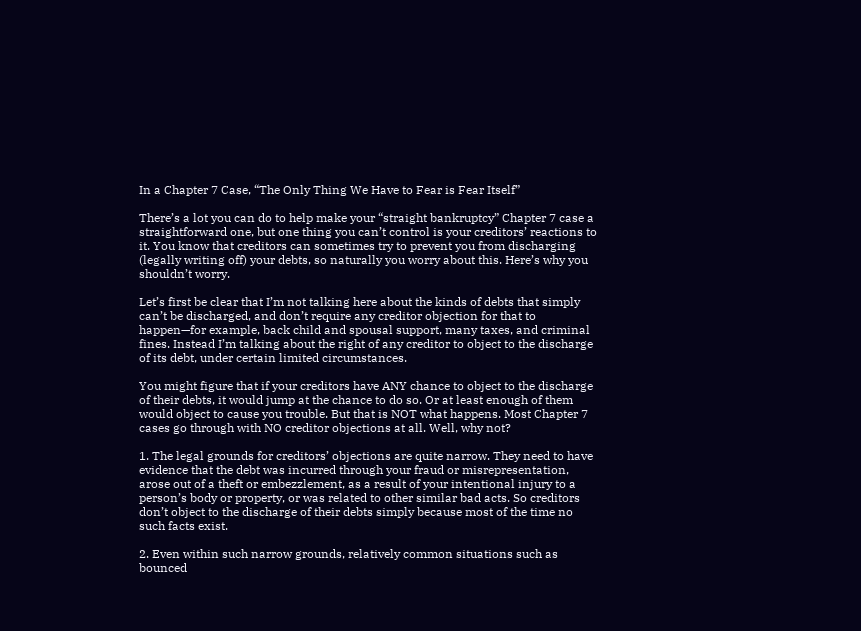In a Chapter 7 Case, “The Only Thing We Have to Fear is Fear Itself”

There’s a lot you can do to help make your “straight bankruptcy” Chapter 7 case a straightforward one, but one thing you can’t control is your creditors’ reactions to it. You know that creditors can sometimes try to prevent you from discharging (legally writing off) your debts, so naturally you worry about this. Here’s why you shouldn’t worry.

Let’s first be clear that I’m not talking here about the kinds of debts that simply can’t be discharged, and don’t require any creditor objection for that to happen—for example, back child and spousal support, many taxes, and criminal fines. Instead I’m talking about the right of any creditor to object to the discharge of its debt, under certain limited circumstances.

You might figure that if your creditors have ANY chance to object to the discharge of their debts, it would jump at the chance to do so. Or at least enough of them would object to cause you trouble. But that is NOT what happens. Most Chapter 7 cases go through with NO creditor objections at all. Well, why not?

1. The legal grounds for creditors’ objections are quite narrow. They need to have evidence that the debt was incurred through your fraud or misrepresentation, arose out of a theft or embezzlement, as a result of your intentional injury to a person’s body or property, or was related to other similar bad acts. So creditors don’t object to the discharge of their debts simply because most of the time no such facts exist.

2. Even within such narrow grounds, relatively common situations such as bounced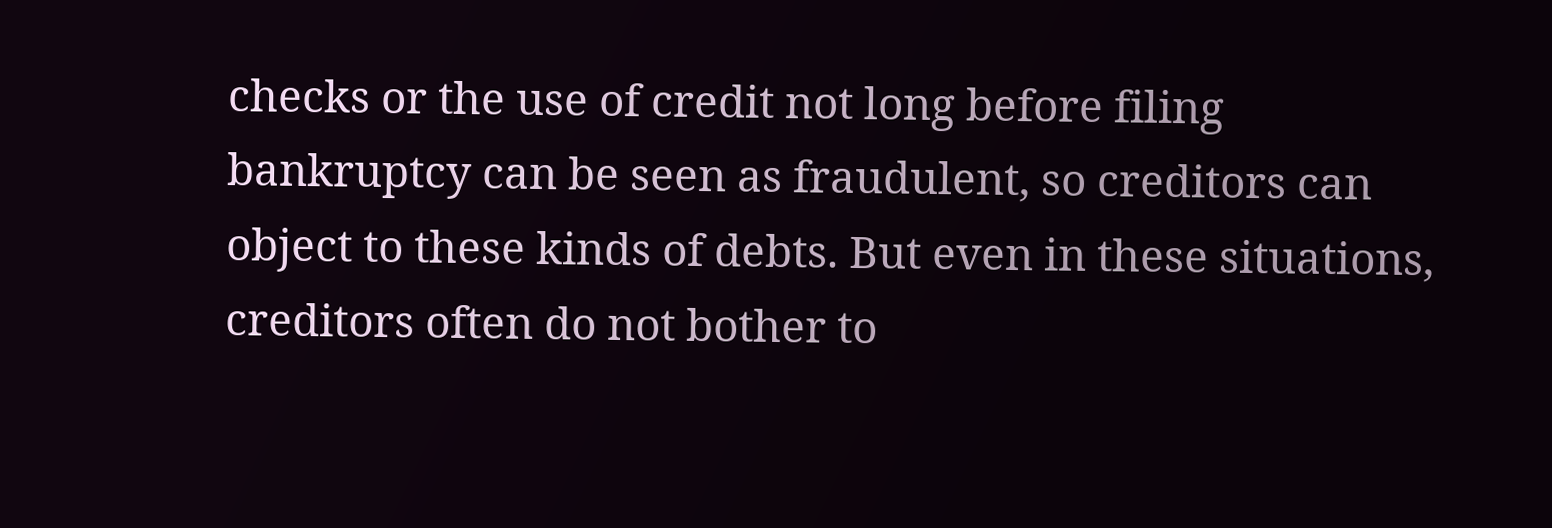checks or the use of credit not long before filing bankruptcy can be seen as fraudulent, so creditors can object to these kinds of debts. But even in these situations, creditors often do not bother to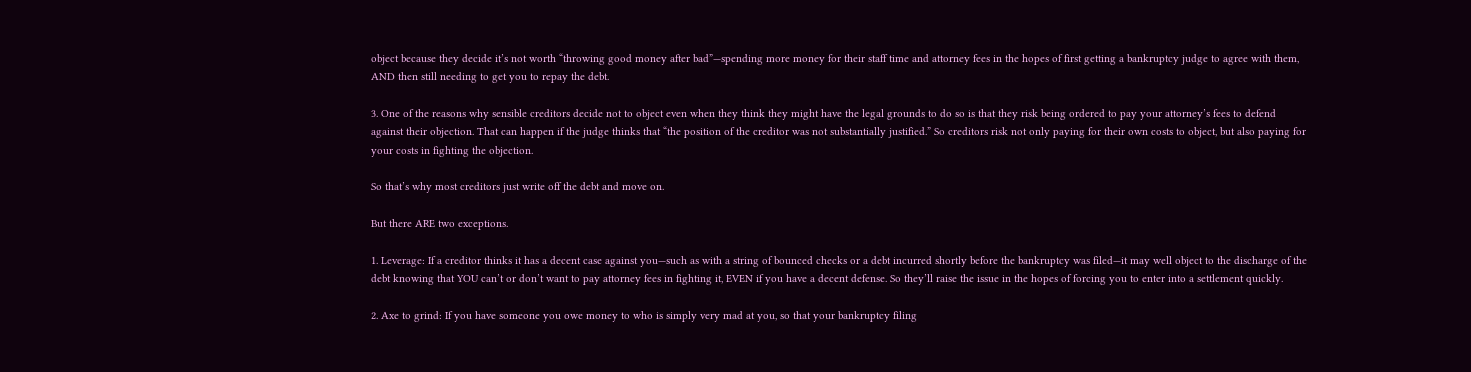object because they decide it’s not worth “throwing good money after bad”—spending more money for their staff time and attorney fees in the hopes of first getting a bankruptcy judge to agree with them, AND then still needing to get you to repay the debt.

3. One of the reasons why sensible creditors decide not to object even when they think they might have the legal grounds to do so is that they risk being ordered to pay your attorney’s fees to defend against their objection. That can happen if the judge thinks that “the position of the creditor was not substantially justified.” So creditors risk not only paying for their own costs to object, but also paying for your costs in fighting the objection.

So that’s why most creditors just write off the debt and move on.

But there ARE two exceptions.

1. Leverage: If a creditor thinks it has a decent case against you—such as with a string of bounced checks or a debt incurred shortly before the bankruptcy was filed—it may well object to the discharge of the debt knowing that YOU can’t or don’t want to pay attorney fees in fighting it, EVEN if you have a decent defense. So they’ll raise the issue in the hopes of forcing you to enter into a settlement quickly.

2. Axe to grind: If you have someone you owe money to who is simply very mad at you, so that your bankruptcy filing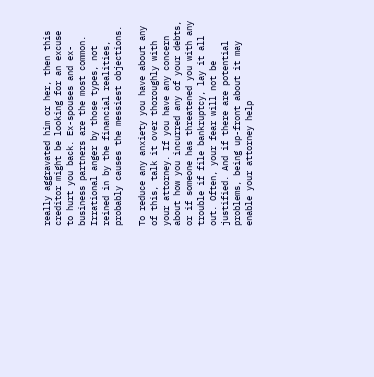really aggravated him or her, then this creditor might be looking for an excuse to hurt you back. Ex-spouses and ex-business partners are the most common. Irrational anger by those types, not reined in by the financial realities, probably causes the messiest objections.

To reduce any anxiety you have about any of this, talk it over thoroughly with your attorney. If you have any concern about how you incurred any of your debts, or if someone has threatened you with any trouble if file bankruptcy, lay it all out. Often, your fear will not be justified. And if there are potential problems, being up-front about it may enable your attorney help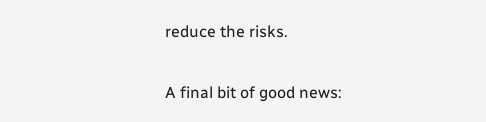reduce the risks.

A final bit of good news: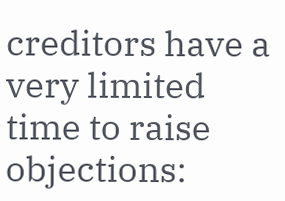creditors have a very limited time to raise objections: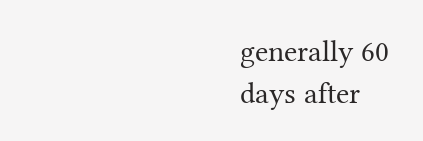generally 60 days after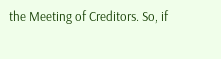the Meeting of Creditors. So, if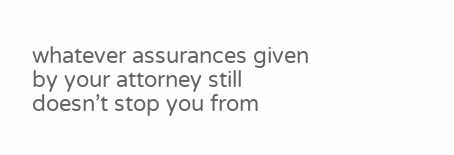whatever assurances given by your attorney still doesn’t stop you from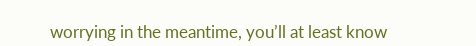worrying in the meantime, you’ll at least know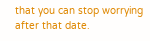that you can stop worrying after that date.